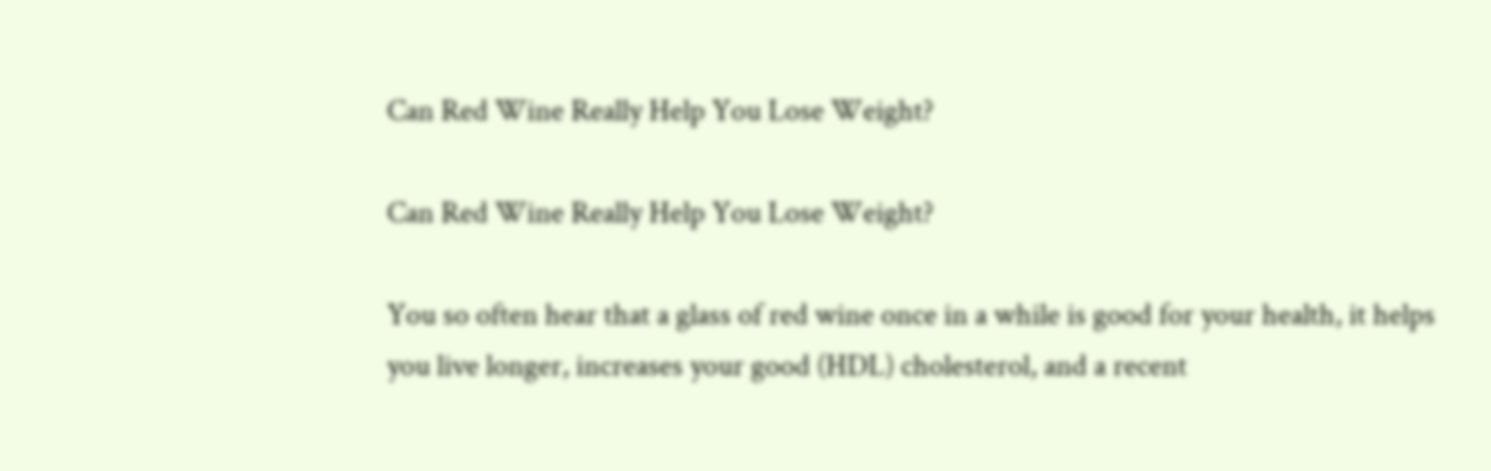Can Red Wine Really Help You Lose Weight?

Can Red Wine Really Help You Lose Weight?

You so often hear that a glass of red wine once in a while is good for your health, it helps you live longer, increases your good (HDL) cholesterol, and a recent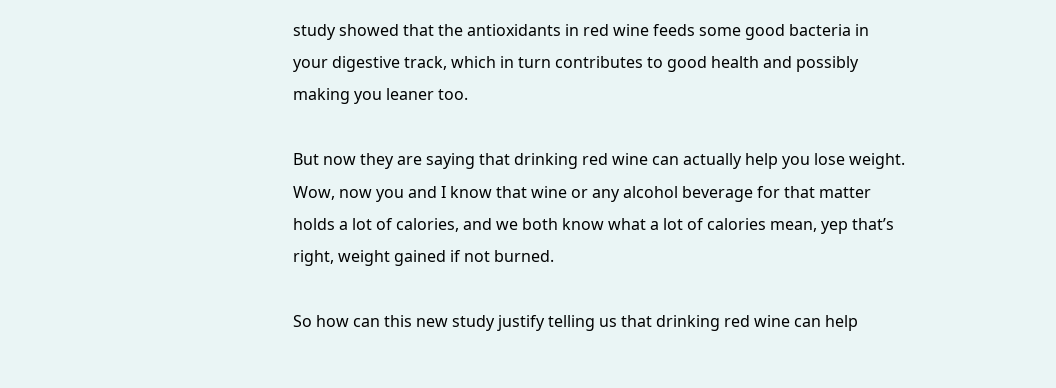study showed that the antioxidants in red wine feeds some good bacteria in your digestive track, which in turn contributes to good health and possibly making you leaner too.

But now they are saying that drinking red wine can actually help you lose weight. Wow, now you and I know that wine or any alcohol beverage for that matter holds a lot of calories, and we both know what a lot of calories mean, yep that’s right, weight gained if not burned.

So how can this new study justify telling us that drinking red wine can help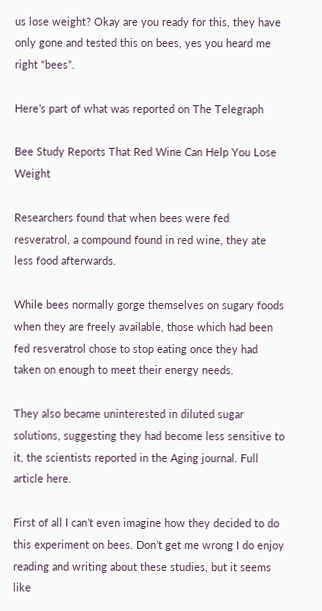us lose weight? Okay are you ready for this, they have only gone and tested this on bees, yes you heard me right “bees”.

Here’s part of what was reported on The Telegraph

Bee Study Reports That Red Wine Can Help You Lose Weight

Researchers found that when bees were fed resveratrol, a compound found in red wine, they ate less food afterwards.

While bees normally gorge themselves on sugary foods when they are freely available, those which had been fed resveratrol chose to stop eating once they had taken on enough to meet their energy needs.

They also became uninterested in diluted sugar solutions, suggesting they had become less sensitive to it, the scientists reported in the Aging journal. Full article here.

First of all I can’t even imagine how they decided to do this experiment on bees. Don’t get me wrong I do enjoy reading and writing about these studies, but it seems like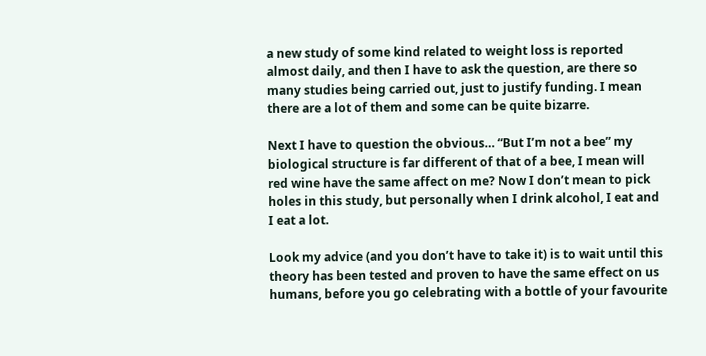a new study of some kind related to weight loss is reported almost daily, and then I have to ask the question, are there so many studies being carried out, just to justify funding. I mean there are a lot of them and some can be quite bizarre.

Next I have to question the obvious… “But I’m not a bee” my biological structure is far different of that of a bee, I mean will red wine have the same affect on me? Now I don’t mean to pick holes in this study, but personally when I drink alcohol, I eat and I eat a lot.

Look my advice (and you don’t have to take it) is to wait until this theory has been tested and proven to have the same effect on us humans, before you go celebrating with a bottle of your favourite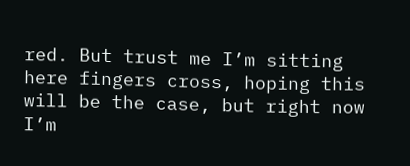red. But trust me I’m sitting here fingers cross, hoping this will be the case, but right now I’m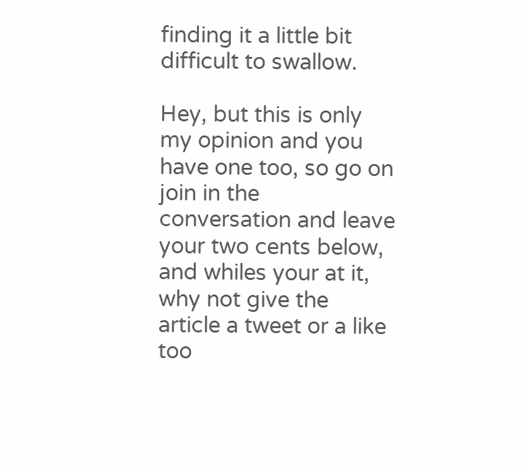finding it a little bit difficult to swallow.

Hey, but this is only my opinion and you have one too, so go on join in the conversation and leave your two cents below, and whiles your at it, why not give the article a tweet or a like too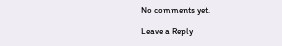No comments yet.

Leave a Reply